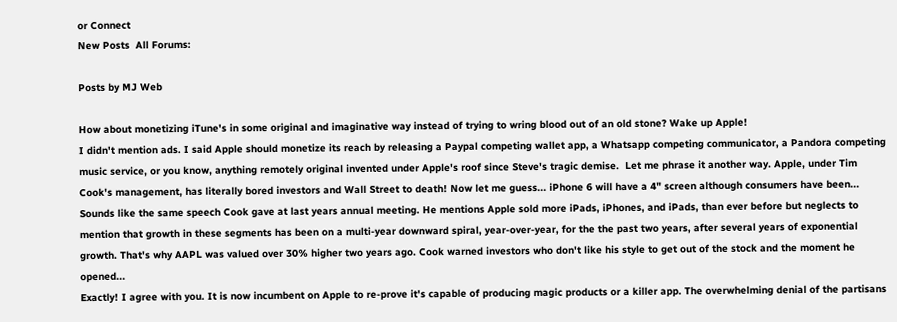or Connect
New Posts  All Forums:

Posts by MJ Web

How about monetizing iTune's in some original and imaginative way instead of trying to wring blood out of an old stone? Wake up Apple!
I didn't mention ads. I said Apple should monetize its reach by releasing a Paypal competing wallet app, a Whatsapp competing communicator, a Pandora competing music service, or you know, anything remotely original invented under Apple's roof since Steve's tragic demise.  Let me phrase it another way. Apple, under Tim Cook's management, has literally bored investors and Wall Street to death! Now let me guess... iPhone 6 will have a 4" screen although consumers have been...
Sounds like the same speech Cook gave at last years annual meeting. He mentions Apple sold more iPads, iPhones, and iPads, than ever before but neglects to mention that growth in these segments has been on a multi-year downward spiral, year-over-year, for the the past two years, after several years of exponential growth. That's why AAPL was valued over 30% higher two years ago. Cook warned investors who don't like his style to get out of the stock and the moment he opened...
Exactly! I agree with you. It is now incumbent on Apple to re-prove it's capable of producing magic products or a killer app. The overwhelming denial of the partisans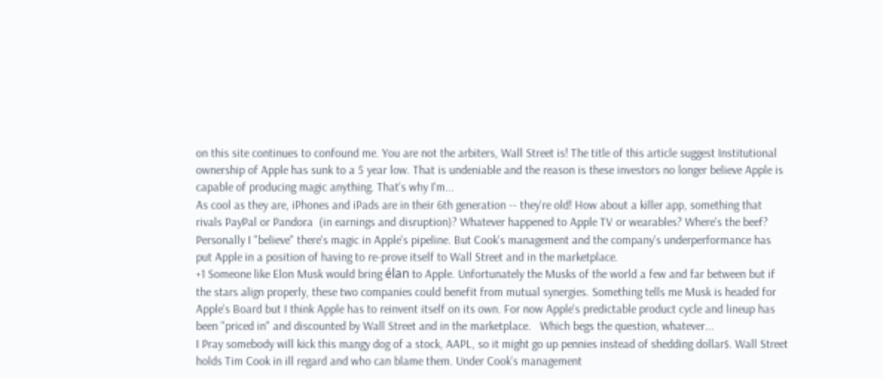on this site continues to confound me. You are not the arbiters, Wall Street is! The title of this article suggest Institutional ownership of Apple has sunk to a 5 year low. That is undeniable and the reason is these investors no longer believe Apple is capable of producing magic anything. That's why I'm...
As cool as they are, iPhones and iPads are in their 6th generation -- they're old! How about a killer app, something that rivals PayPal or Pandora  (in earnings and disruption)? Whatever happened to Apple TV or wearables? Where's the beef?   Personally I "believe" there's magic in Apple's pipeline. But Cook's management and the company's underperformance has put Apple in a position of having to re-prove itself to Wall Street and in the marketplace.
+1 Someone like Elon Musk would bring élan to Apple. Unfortunately the Musks of the world a few and far between but if the stars align properly, these two companies could benefit from mutual synergies. Something tells me Musk is headed for Apple's Board but I think Apple has to reinvent itself on its own. For now Apple's predictable product cycle and lineup has been "priced in" and discounted by Wall Street and in the marketplace.   Which begs the question, whatever...
I Pray somebody will kick this mangy dog of a stock, AAPL, so it might go up pennies instead of shedding dollar$. Wall Street holds Tim Cook in ill regard and who can blame them. Under Cook's management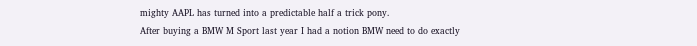mighty AAPL has turned into a predictable half a trick pony.
After buying a BMW M Sport last year I had a notion BMW need to do exactly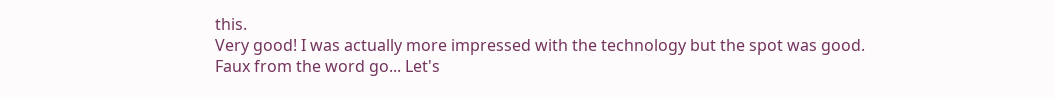this.
Very good! I was actually more impressed with the technology but the spot was good.
Faux from the word go... Let's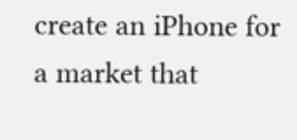create an iPhone for a market that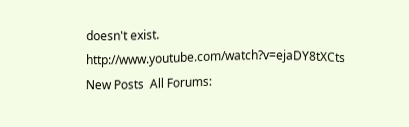doesn't exist. http://www.youtube.com/watch?v=ejaDY8tXCts
New Posts  All Forums: